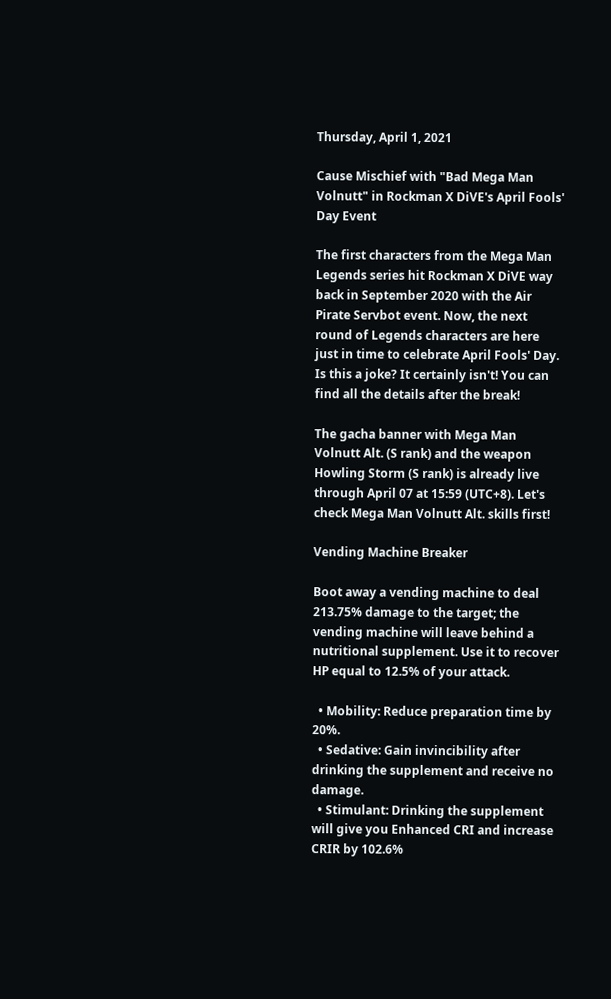Thursday, April 1, 2021

Cause Mischief with "Bad Mega Man Volnutt" in Rockman X DiVE's April Fools' Day Event

The first characters from the Mega Man Legends series hit Rockman X DiVE way back in September 2020 with the Air Pirate Servbot event. Now, the next round of Legends characters are here just in time to celebrate April Fools' Day. Is this a joke? It certainly isn't! You can find all the details after the break!

The gacha banner with Mega Man Volnutt Alt. (S rank) and the weapon Howling Storm (S rank) is already live through April 07 at 15:59 (UTC+8). Let's check Mega Man Volnutt Alt. skills first!

Vending Machine Breaker

Boot away a vending machine to deal 213.75% damage to the target; the vending machine will leave behind a nutritional supplement. Use it to recover HP equal to 12.5% of your attack.

  • Mobility: Reduce preparation time by 20%.
  • Sedative: Gain invincibility after drinking the supplement and receive no damage.
  • Stimulant: Drinking the supplement will give you Enhanced CRI and increase CRIR by 102.6%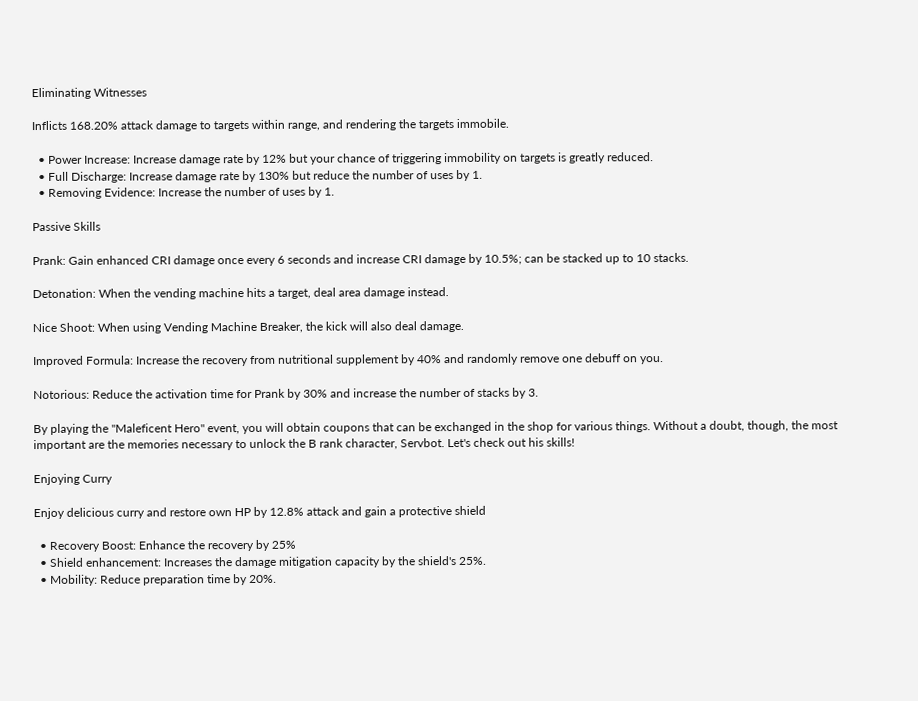Eliminating Witnesses

Inflicts 168.20% attack damage to targets within range, and rendering the targets immobile.

  • Power Increase: Increase damage rate by 12% but your chance of triggering immobility on targets is greatly reduced.
  • Full Discharge: Increase damage rate by 130% but reduce the number of uses by 1.
  • Removing Evidence: Increase the number of uses by 1.

Passive Skills

Prank: Gain enhanced CRI damage once every 6 seconds and increase CRI damage by 10.5%; can be stacked up to 10 stacks.

Detonation: When the vending machine hits a target, deal area damage instead.

Nice Shoot: When using Vending Machine Breaker, the kick will also deal damage.

Improved Formula: Increase the recovery from nutritional supplement by 40% and randomly remove one debuff on you.

Notorious: Reduce the activation time for Prank by 30% and increase the number of stacks by 3.

By playing the "Maleficent Hero" event, you will obtain coupons that can be exchanged in the shop for various things. Without a doubt, though, the most important are the memories necessary to unlock the B rank character, Servbot. Let's check out his skills!

Enjoying Curry

Enjoy delicious curry and restore own HP by 12.8% attack and gain a protective shield

  • Recovery Boost: Enhance the recovery by 25%
  • Shield enhancement: Increases the damage mitigation capacity by the shield's 25%.
  • Mobility: Reduce preparation time by 20%.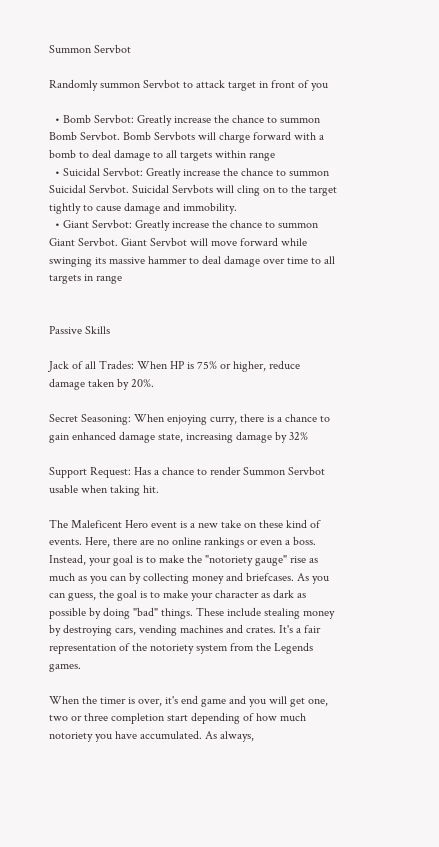Summon Servbot

Randomly summon Servbot to attack target in front of you

  • Bomb Servbot: Greatly increase the chance to summon Bomb Servbot. Bomb Servbots will charge forward with a bomb to deal damage to all targets within range
  • Suicidal Servbot: Greatly increase the chance to summon Suicidal Servbot. Suicidal Servbots will cling on to the target tightly to cause damage and immobility.
  • Giant Servbot: Greatly increase the chance to summon Giant Servbot. Giant Servbot will move forward while swinging its massive hammer to deal damage over time to all targets in range


Passive Skills

Jack of all Trades: When HP is 75% or higher, reduce damage taken by 20%.

Secret Seasoning: When enjoying curry, there is a chance to gain enhanced damage state, increasing damage by 32%

Support Request: Has a chance to render Summon Servbot usable when taking hit.

The Maleficent Hero event is a new take on these kind of events. Here, there are no online rankings or even a boss. Instead, your goal is to make the "notoriety gauge" rise as much as you can by collecting money and briefcases. As you can guess, the goal is to make your character as dark as possible by doing "bad" things. These include stealing money by destroying cars, vending machines and crates. It's a fair representation of the notoriety system from the Legends games.

When the timer is over, it's end game and you will get one, two or three completion start depending of how much notoriety you have accumulated. As always,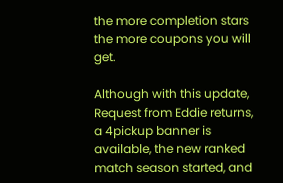the more completion stars the more coupons you will get.

Although with this update, Request from Eddie returns, a 4pickup banner is available, the new ranked match season started, and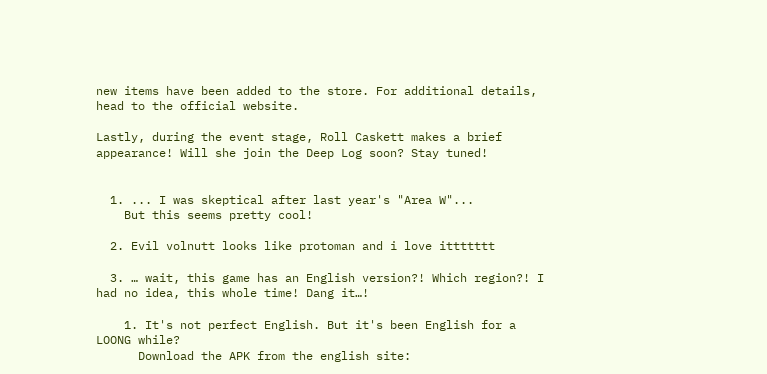new items have been added to the store. For additional details, head to the official website.

Lastly, during the event stage, Roll Caskett makes a brief appearance! Will she join the Deep Log soon? Stay tuned!


  1. ... I was skeptical after last year's "Area W"...
    But this seems pretty cool!

  2. Evil volnutt looks like protoman and i love ittttttt

  3. … wait, this game has an English version?! Which region?! I had no idea, this whole time! Dang it…!

    1. It's not perfect English. But it's been English for a LOONG while?
      Download the APK from the english site: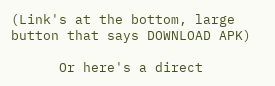(Link's at the bottom, large button that says DOWNLOAD APK)

      Or here's a direct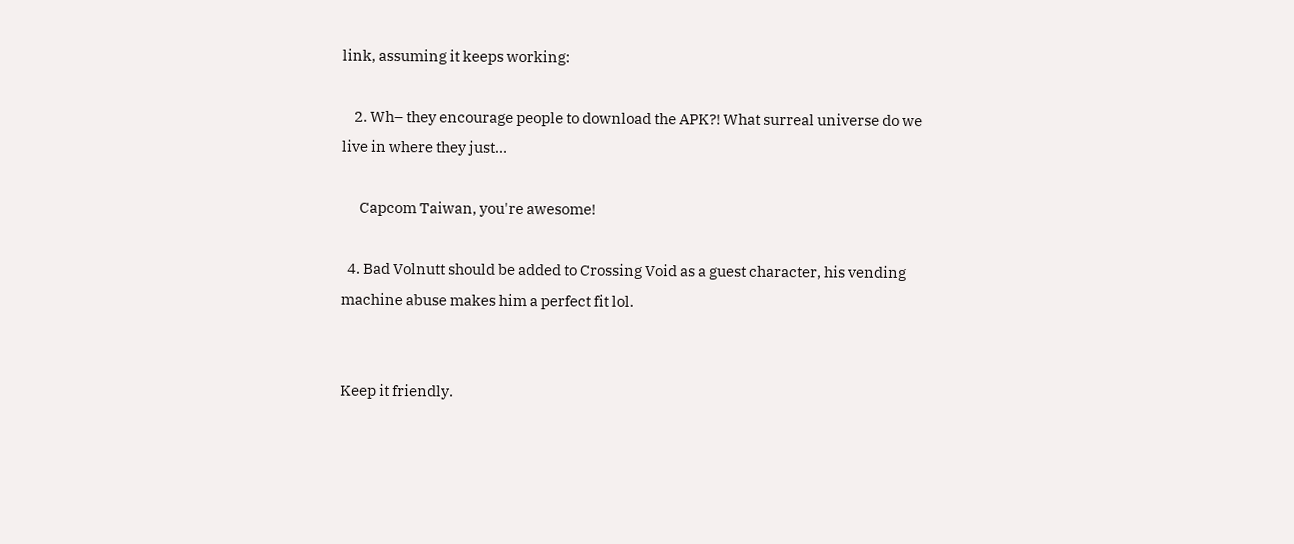link, assuming it keeps working:

    2. Wh– they encourage people to download the APK?! What surreal universe do we live in where they just…

      Capcom Taiwan, you're awesome!

  4. Bad Volnutt should be added to Crossing Void as a guest character, his vending machine abuse makes him a perfect fit lol.


Keep it friendly.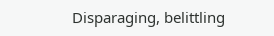Disparaging, belittling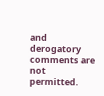and derogatory comments are not permitted.